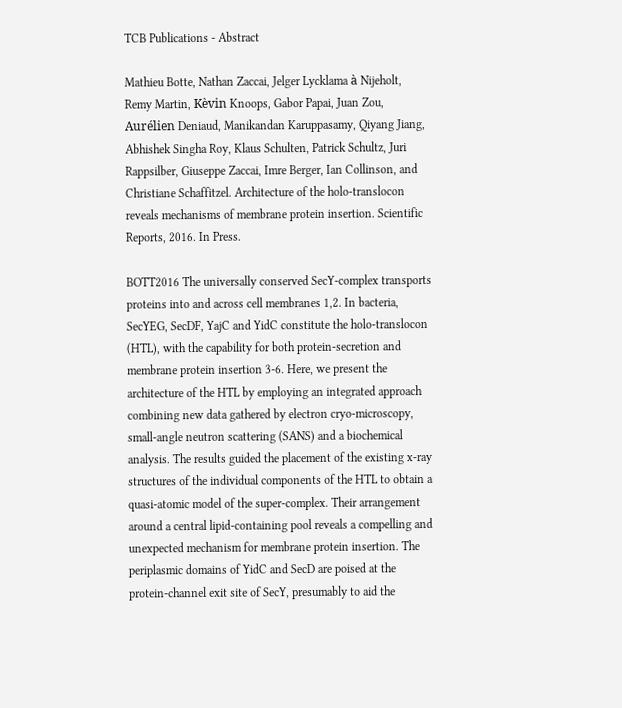TCB Publications - Abstract

Mathieu Botte, Nathan Zaccai, Jelger Lycklama à Nijeholt, Remy Martin, Kèvin Knoops, Gabor Papai, Juan Zou, Aurélien Deniaud, Manikandan Karuppasamy, Qiyang Jiang, Abhishek Singha Roy, Klaus Schulten, Patrick Schultz, Juri Rappsilber, Giuseppe Zaccai, Imre Berger, Ian Collinson, and Christiane Schaffitzel. Architecture of the holo-translocon reveals mechanisms of membrane protein insertion. Scientific Reports, 2016. In Press.

BOTT2016 The universally conserved SecY-complex transports proteins into and across cell membranes 1,2. In bacteria, SecYEG, SecDF, YajC and YidC constitute the holo-translocon (HTL), with the capability for both protein-secretion and membrane protein insertion 3-6. Here, we present the architecture of the HTL by employing an integrated approach combining new data gathered by electron cryo-microscopy, small-angle neutron scattering (SANS) and a biochemical analysis. The results guided the placement of the existing x-ray structures of the individual components of the HTL to obtain a quasi-atomic model of the super-complex. Their arrangement around a central lipid-containing pool reveals a compelling and unexpected mechanism for membrane protein insertion. The periplasmic domains of YidC and SecD are poised at the protein-channel exit site of SecY, presumably to aid the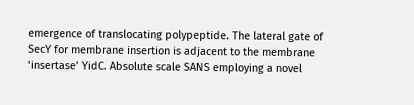emergence of translocating polypeptide. The lateral gate of SecY for membrane insertion is adjacent to the membrane ‘insertase’ YidC. Absolute scale SANS employing a novel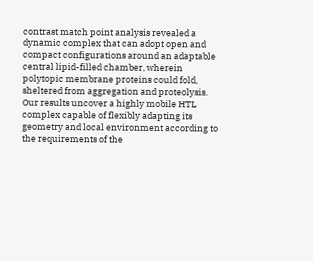contrast match point analysis revealed a dynamic complex that can adopt open and compact configurations around an adaptable central lipid-filled chamber, wherein polytopic membrane proteins could fold, sheltered from aggregation and proteolysis. Our results uncover a highly mobile HTL complex capable of flexibly adapting its geometry and local environment according to the requirements of the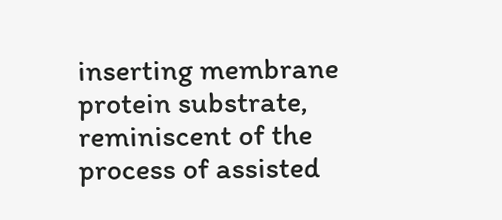inserting membrane protein substrate, reminiscent of the process of assisted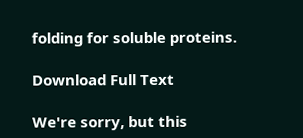folding for soluble proteins.

Download Full Text

We're sorry, but this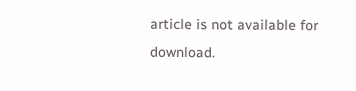article is not available for download.